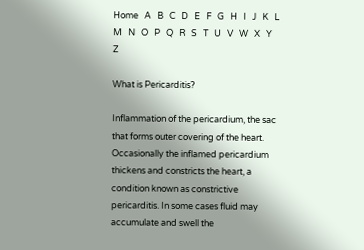Home   A   B   C   D   E   F   G   H   I   J   K   L   M   N   O   P   Q   R   S   T   U   V   W   X   Y   Z

What is Pericarditis?

Inflammation of the pericardium, the sac that forms outer covering of the heart. Occasionally the inflamed pericardium thickens and constricts the heart, a condition known as constrictive pericarditis. In some cases fluid may accumulate and swell the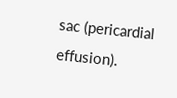sac (pericardial effusion).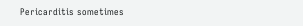Pericarditis sometimes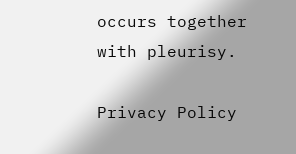occurs together with pleurisy.

Privacy Policy